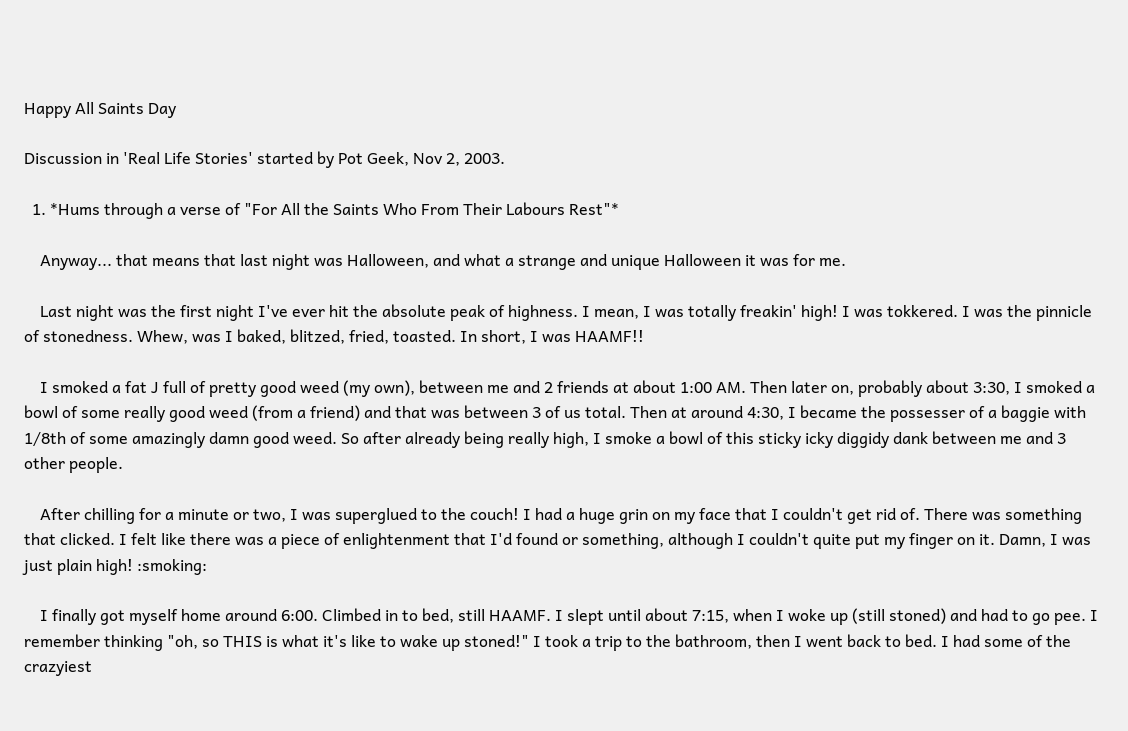Happy All Saints Day

Discussion in 'Real Life Stories' started by Pot Geek, Nov 2, 2003.

  1. *Hums through a verse of "For All the Saints Who From Their Labours Rest"*

    Anyway... that means that last night was Halloween, and what a strange and unique Halloween it was for me.

    Last night was the first night I've ever hit the absolute peak of highness. I mean, I was totally freakin' high! I was tokkered. I was the pinnicle of stonedness. Whew, was I baked, blitzed, fried, toasted. In short, I was HAAMF!!

    I smoked a fat J full of pretty good weed (my own), between me and 2 friends at about 1:00 AM. Then later on, probably about 3:30, I smoked a bowl of some really good weed (from a friend) and that was between 3 of us total. Then at around 4:30, I became the possesser of a baggie with 1/8th of some amazingly damn good weed. So after already being really high, I smoke a bowl of this sticky icky diggidy dank between me and 3 other people.

    After chilling for a minute or two, I was superglued to the couch! I had a huge grin on my face that I couldn't get rid of. There was something that clicked. I felt like there was a piece of enlightenment that I'd found or something, although I couldn't quite put my finger on it. Damn, I was just plain high! :smoking:

    I finally got myself home around 6:00. Climbed in to bed, still HAAMF. I slept until about 7:15, when I woke up (still stoned) and had to go pee. I remember thinking "oh, so THIS is what it's like to wake up stoned!" I took a trip to the bathroom, then I went back to bed. I had some of the crazyiest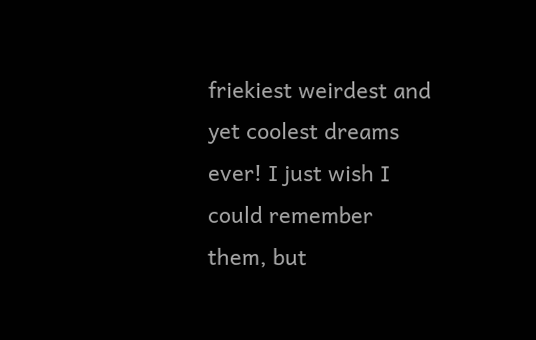friekiest weirdest and yet coolest dreams ever! I just wish I could remember them, but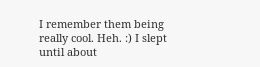I remember them being really cool. Heh. :) I slept until about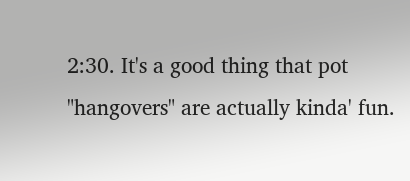2:30. It's a good thing that pot "hangovers" are actually kinda' fun.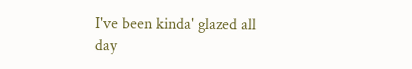I've been kinda' glazed all day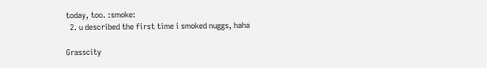today, too. :smoke:
  2. u described the first time i smoked nuggs, haha

Grasscity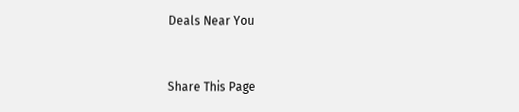Deals Near You


Share This Page